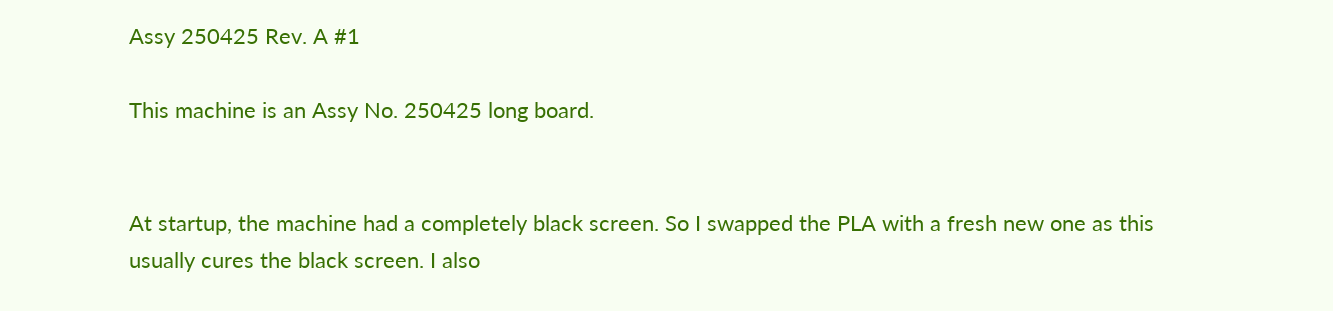Assy 250425 Rev. A #1

This machine is an Assy No. 250425 long board.


At startup, the machine had a completely black screen. So I swapped the PLA with a fresh new one as this usually cures the black screen. I also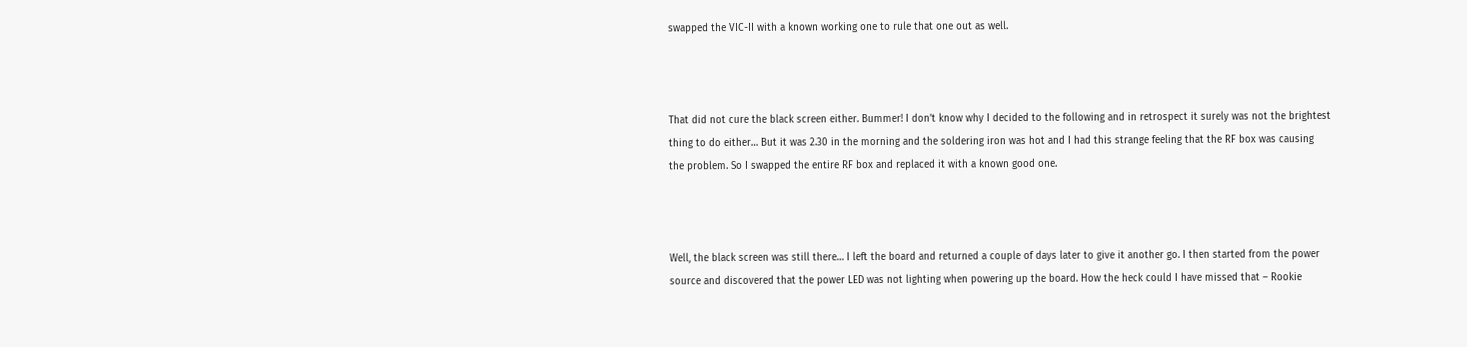swapped the VIC-II with a known working one to rule that one out as well.



That did not cure the black screen either. Bummer! I don’t know why I decided to the following and in retrospect it surely was not the brightest thing to do either… But it was 2.30 in the morning and the soldering iron was hot and I had this strange feeling that the RF box was causing the problem. So I swapped the entire RF box and replaced it with a known good one.



Well, the black screen was still there… I left the board and returned a couple of days later to give it another go. I then started from the power source and discovered that the power LED was not lighting when powering up the board. How the heck could I have missed that – Rookie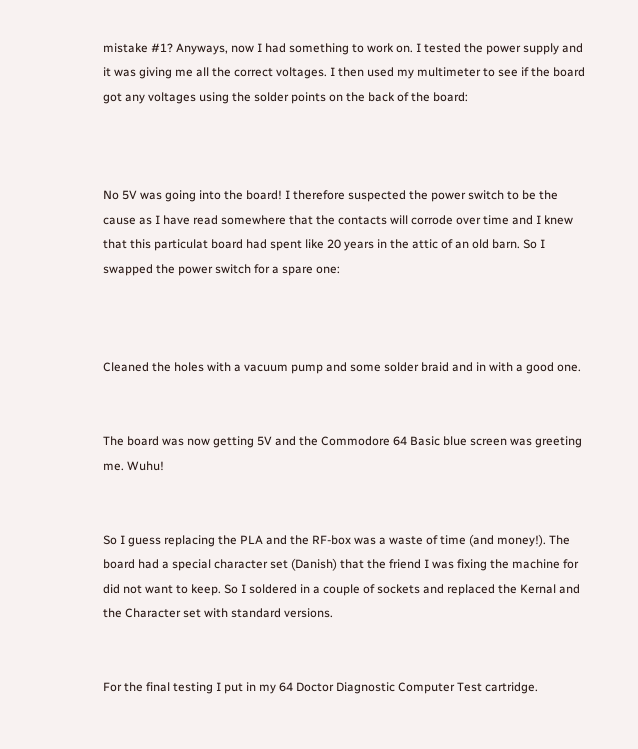mistake #1? Anyways, now I had something to work on. I tested the power supply and it was giving me all the correct voltages. I then used my multimeter to see if the board got any voltages using the solder points on the back of the board:



No 5V was going into the board! I therefore suspected the power switch to be the cause as I have read somewhere that the contacts will corrode over time and I knew that this particulat board had spent like 20 years in the attic of an old barn. So I swapped the power switch for a spare one:



Cleaned the holes with a vacuum pump and some solder braid and in with a good one.


The board was now getting 5V and the Commodore 64 Basic blue screen was greeting me. Wuhu!


So I guess replacing the PLA and the RF-box was a waste of time (and money!). The board had a special character set (Danish) that the friend I was fixing the machine for did not want to keep. So I soldered in a couple of sockets and replaced the Kernal and the Character set with standard versions.


For the final testing I put in my 64 Doctor Diagnostic Computer Test cartridge.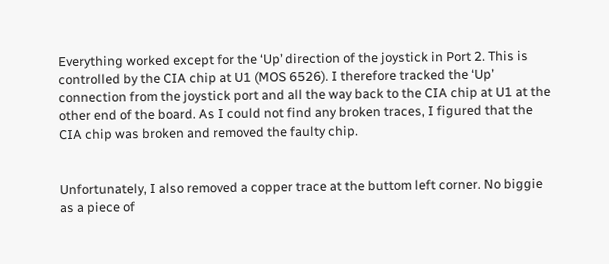Everything worked except for the ‘Up’ direction of the joystick in Port 2. This is controlled by the CIA chip at U1 (MOS 6526). I therefore tracked the ‘Up’ connection from the joystick port and all the way back to the CIA chip at U1 at the other end of the board. As I could not find any broken traces, I figured that the CIA chip was broken and removed the faulty chip.


Unfortunately, I also removed a copper trace at the buttom left corner. No biggie as a piece of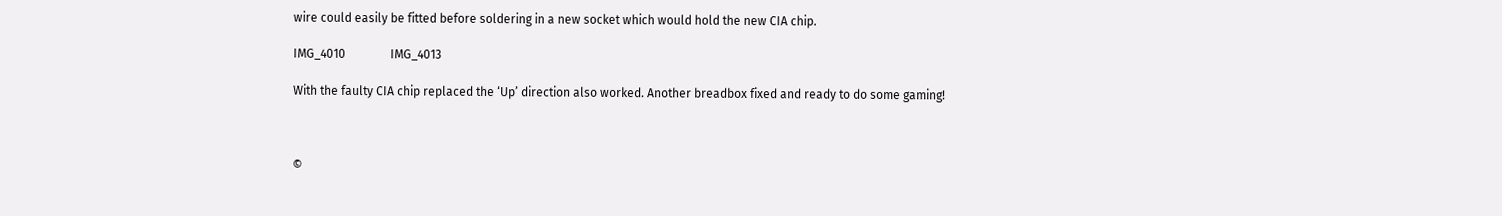wire could easily be fitted before soldering in a new socket which would hold the new CIA chip.

IMG_4010               IMG_4013

With the faulty CIA chip replaced the ‘Up’ direction also worked. Another breadbox fixed and ready to do some gaming!



©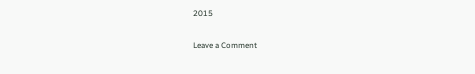2015

Leave a Comment